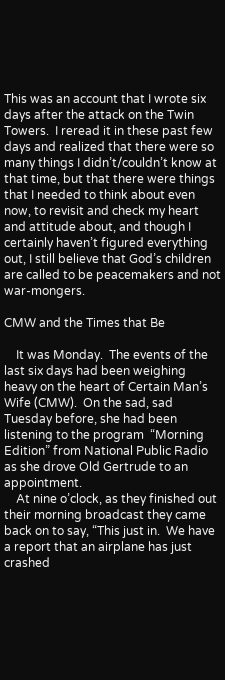This was an account that I wrote six days after the attack on the Twin Towers.  I reread it in these past few days and realized that there were so many things I didn’t/couldn’t know at that time, but that there were things that I needed to think about even now, to revisit and check my heart and attitude about, and though I certainly haven’t figured everything out, I still believe that God’s children are called to be peacemakers and not war-mongers.

CMW and the Times that Be

    It was Monday.  The events of the last six days had been weighing heavy on the heart of Certain Man’s Wife (CMW).  On the sad, sad Tuesday before, she had been listening to the program  “Morning Edition” from National Public Radio as she drove Old Gertrude to an appointment.
    At nine o’clock, as they finished out their morning broadcast they came back on to say, “This just in.  We have a report that an airplane has just crashed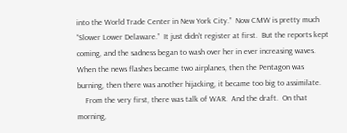into the World Trade Center in New York City.”  Now CMW is pretty much “Slower Lower Delaware.”  It just didn’t register at first.  But the reports kept coming, and the sadness began to wash over her in ever increasing waves.  When the news flashes became two airplanes, then the Pentagon was burning, then there was another hijacking, it became too big to assimilate.
    From the very first, there was talk of WAR.  And the draft.  On that morning,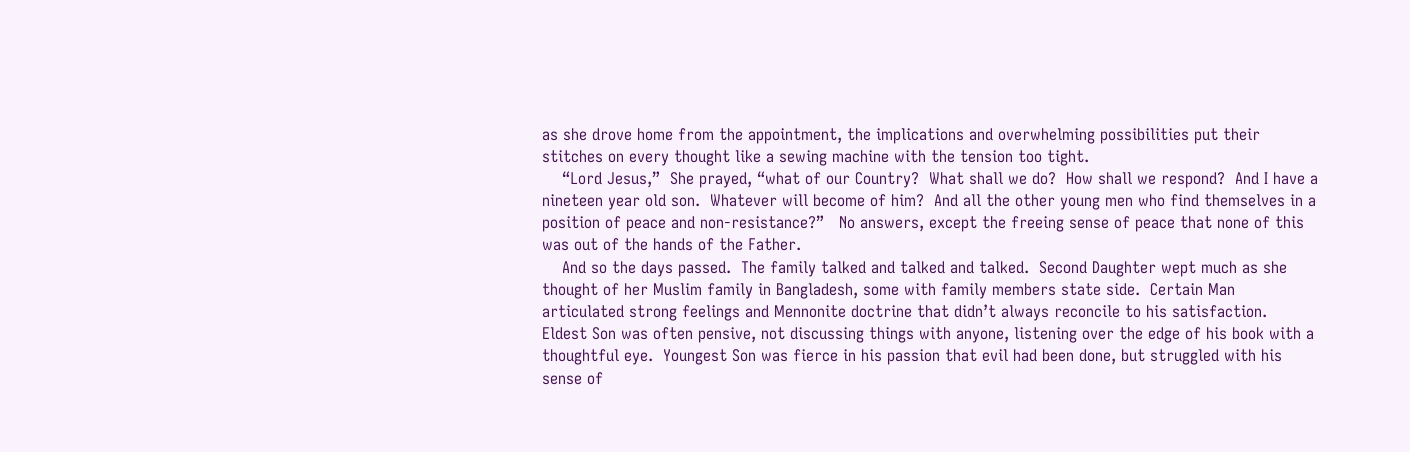as she drove home from the appointment, the implications and overwhelming possibilities put their stitches on every thought like a sewing machine with the tension too tight.
    “Lord Jesus,”  She prayed, “what of our Country?  What shall we do?  How shall we respond?  And I have a nineteen year old son.  Whatever will become of him?  And all the other young men who find themselves in a position of peace and non-resistance?”   No answers, except the freeing sense of peace that none of this was out of the hands of the Father.
    And so the days passed.  The family talked and talked and talked.  Second Daughter wept much as she thought of her Muslim family in Bangladesh, some with family members state side.  Certain Man articulated strong feelings and Mennonite doctrine that didn’t always reconcile to his satisfaction.  Eldest Son was often pensive, not discussing things with anyone, listening over the edge of his book with a thoughtful eye.  Youngest Son was fierce in his passion that evil had been done, but struggled with his sense of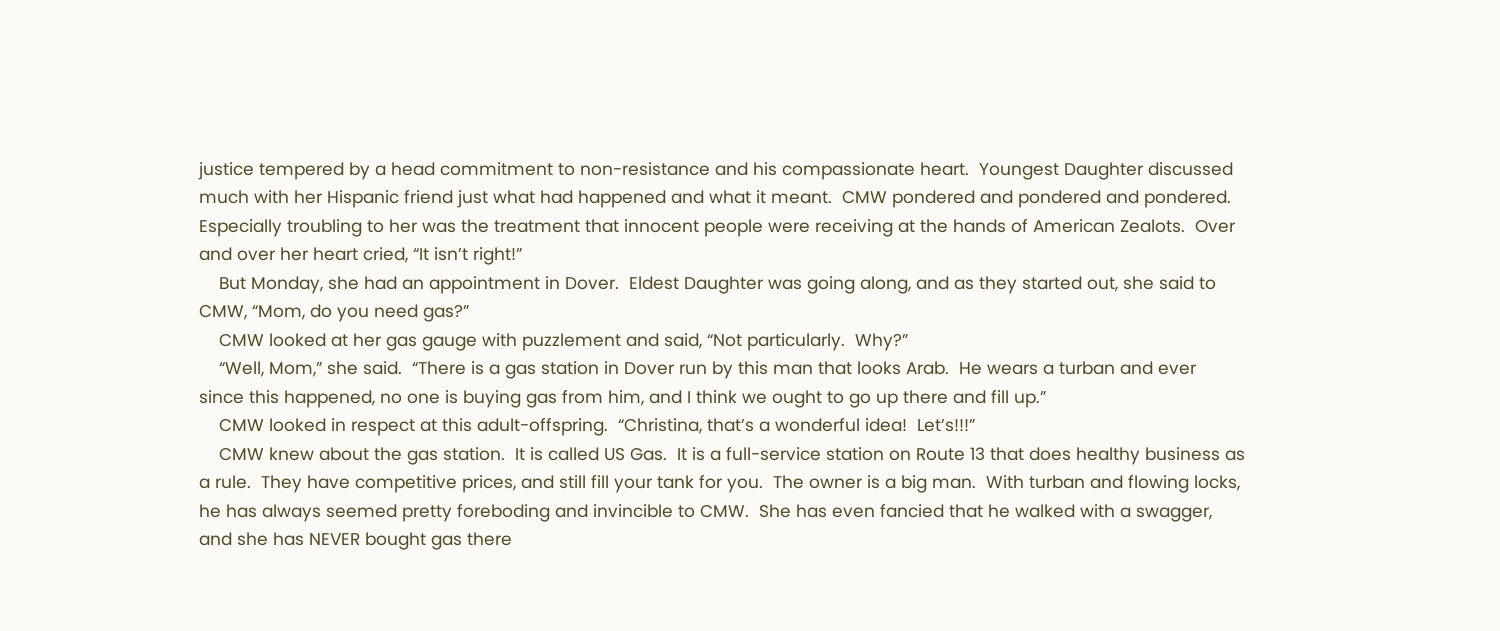justice tempered by a head commitment to non-resistance and his compassionate heart.  Youngest Daughter discussed much with her Hispanic friend just what had happened and what it meant.  CMW pondered and pondered and pondered.  Especially troubling to her was the treatment that innocent people were receiving at the hands of American Zealots.  Over and over her heart cried, “It isn’t right!”
    But Monday, she had an appointment in Dover.  Eldest Daughter was going along, and as they started out, she said to CMW, “Mom, do you need gas?”
    CMW looked at her gas gauge with puzzlement and said, “Not particularly.  Why?”
    “Well, Mom,” she said.  “There is a gas station in Dover run by this man that looks Arab.  He wears a turban and ever since this happened, no one is buying gas from him, and I think we ought to go up there and fill up.”
    CMW looked in respect at this adult-offspring.  “Christina, that’s a wonderful idea!  Let’s!!!”
    CMW knew about the gas station.  It is called US Gas.  It is a full-service station on Route 13 that does healthy business as a rule.  They have competitive prices, and still fill your tank for you.  The owner is a big man.  With turban and flowing locks, he has always seemed pretty foreboding and invincible to CMW.  She has even fancied that he walked with a swagger, and she has NEVER bought gas there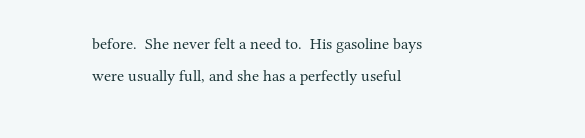before.  She never felt a need to.  His gasoline bays were usually full, and she has a perfectly useful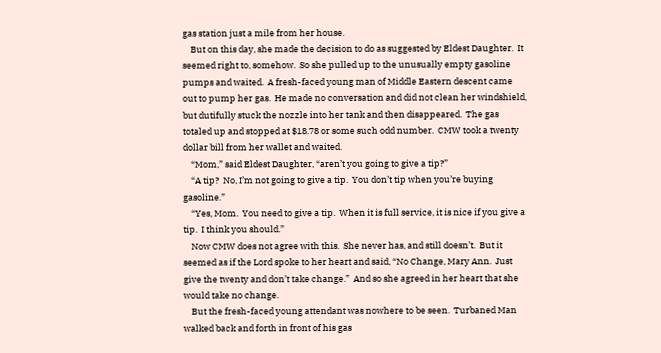gas station just a mile from her house.
    But on this day, she made the decision to do as suggested by Eldest Daughter.  It seemed right to, somehow.  So she pulled up to the unusually empty gasoline pumps and waited.  A fresh-faced young man of Middle Eastern descent came out to pump her gas.  He made no conversation and did not clean her windshield, but dutifully stuck the nozzle into her tank and then disappeared.  The gas totaled up and stopped at $18.78 or some such odd number.  CMW took a twenty dollar bill from her wallet and waited.
    “Mom,” said Eldest Daughter, “aren’t you going to give a tip?”
    “A tip?  No, I’m not going to give a tip.  You don’t tip when you’re buying gasoline.”
    “Yes, Mom.  You need to give a tip.  When it is full service, it is nice if you give a tip.  I think you should.”
    Now CMW does not agree with this.  She never has, and still doesn’t.  But it seemed as if the Lord spoke to her heart and said, “No Change, Mary Ann.  Just give the twenty and don’t take change.”  And so she agreed in her heart that she would take no change.
    But the fresh-faced young attendant was nowhere to be seen.  Turbaned Man walked back and forth in front of his gas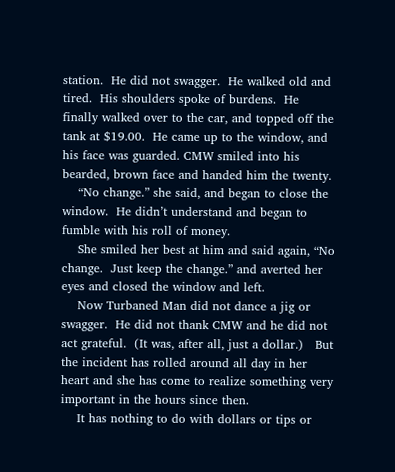station.  He did not swagger.  He walked old and tired.  His shoulders spoke of burdens.  He finally walked over to the car, and topped off the tank at $19.00.  He came up to the window, and his face was guarded. CMW smiled into his bearded, brown face and handed him the twenty.
    “No change.” she said, and began to close the window.  He didn’t understand and began to fumble with his roll of money.
    She smiled her best at him and said again, “No change.  Just keep the change.” and averted her eyes and closed the window and left.
    Now Turbaned Man did not dance a jig or swagger.  He did not thank CMW and he did not act grateful.  (It was, after all, just a dollar.)   But the incident has rolled around all day in her heart and she has come to realize something very important in the hours since then.
    It has nothing to do with dollars or tips or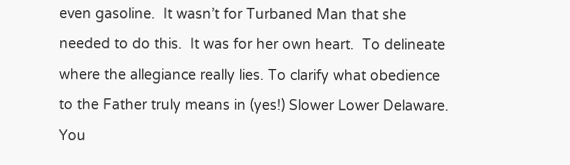even gasoline.  It wasn’t for Turbaned Man that she needed to do this.  It was for her own heart.  To delineate where the allegiance really lies. To clarify what obedience to the Father truly means in (yes!) Slower Lower Delaware.  You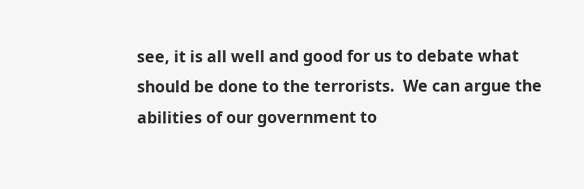see, it is all well and good for us to debate what should be done to the terrorists.  We can argue the abilities of our government to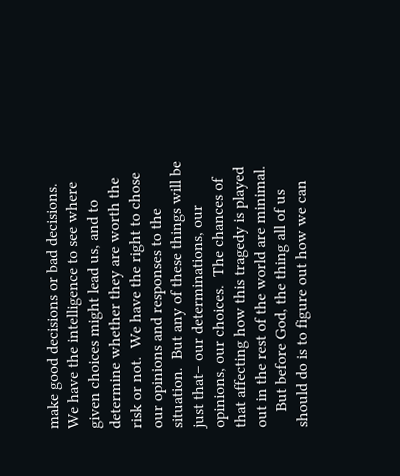make good decisions or bad decisions.  We have the intelligence to see where given choices might lead us, and to determine whether they are worth the risk or not.  We have the right to chose our opinions and responses to the situation.  But any of these things will be just that– our determinations, our opinions, our choices.  The chances of that affecting how this tragedy is played out in the rest of the world are minimal.
    But before God, the thing all of us should do is to figure out how we can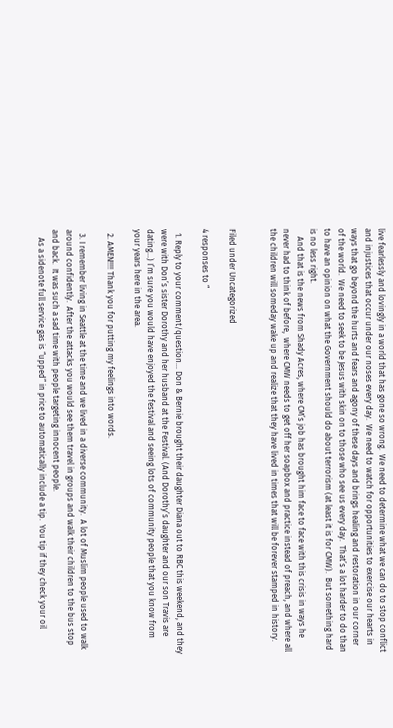live fearlessly and lovingly in a world that has gone so wrong.  We need to determine what we can do to stop conflict and injustices that occur under our noses every day.  We need to watch for opportunities to exercise our hearts in ways that go beyond the hurts and fears and agony of these days and brings healing and restoration in our corner of the world.  We need to seek to be Jesus with skin on to those who see us every day.  That’s a lot harder to do than to have an opinion on what the Government should do about terrorism (at least it is for CMW).  But something hard is no less right.
    And that is the news from Shady Acres, where CM’s job has brought him face to face with this crisis in ways he never had to think of before,  where CMW needs to get off her soapbox and practice instead of preach, and where all the children will someday wake up and realize that they have lived in times that will be forever stamped in history.


Filed under Uncategorized

4 responses to “

  1. Reply to your comment/question… Don & Bernie brought their daughter Diana out to RBC this weekend, and they were with Don’s sister Dorothy and her husband at the Festival. (And Dorothy’s daughter and our son Travis are dating…) I’m sure you would have enjoyed the festival and seeing lots of community people that you know from your years here in the area.

  2. AMEN!!!! Thank you for putting my feelings into words.

  3. I remember living in Seattle at the time and we lived in a diverse community.  A lot of Muslim people used to walk around confidently.  After the attacks you would see them travel in groups and walk their children to the bus stop and back.  It was such a sad time with people targeting innocent people.
    As a sidenote full service gas is “upped” in price to automatically include a tip.  You tip if they check your oil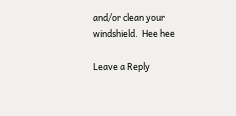and/or clean your windshield.  Hee hee

Leave a Reply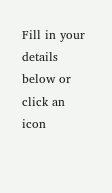Fill in your details below or click an icon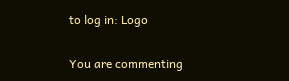to log in: Logo

You are commenting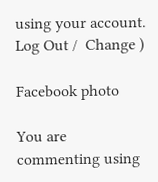using your account. Log Out /  Change )

Facebook photo

You are commenting using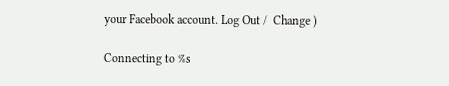your Facebook account. Log Out /  Change )

Connecting to %s